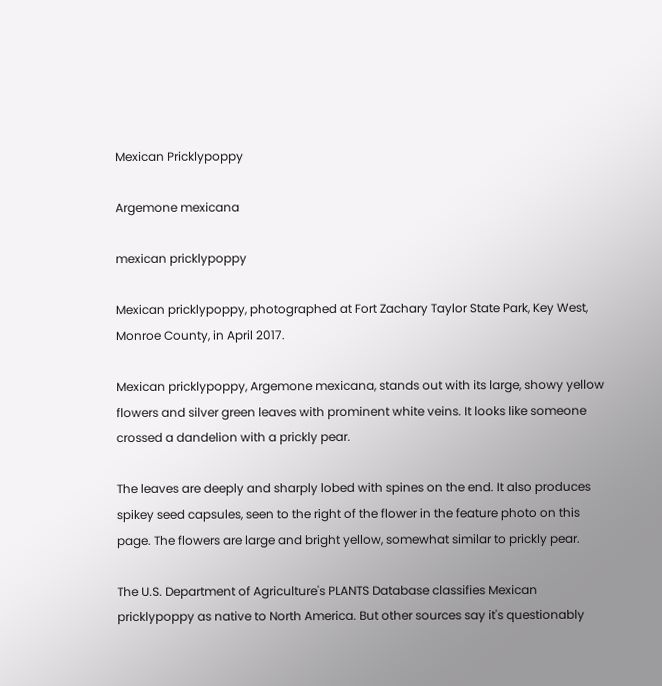Mexican Pricklypoppy

Argemone mexicana

mexican pricklypoppy

Mexican pricklypoppy, photographed at Fort Zachary Taylor State Park, Key West, Monroe County, in April 2017.

Mexican pricklypoppy, Argemone mexicana, stands out with its large, showy yellow flowers and silver green leaves with prominent white veins. It looks like someone crossed a dandelion with a prickly pear.

The leaves are deeply and sharply lobed with spines on the end. It also produces spikey seed capsules, seen to the right of the flower in the feature photo on this page. The flowers are large and bright yellow, somewhat similar to prickly pear.

The U.S. Department of Agriculture's PLANTS Database classifies Mexican pricklypoppy as native to North America. But other sources say it's questionably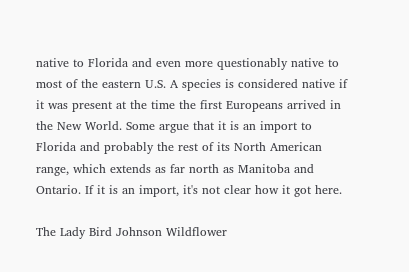native to Florida and even more questionably native to most of the eastern U.S. A species is considered native if it was present at the time the first Europeans arrived in the New World. Some argue that it is an import to Florida and probably the rest of its North American range, which extends as far north as Manitoba and Ontario. If it is an import, it's not clear how it got here.

The Lady Bird Johnson Wildflower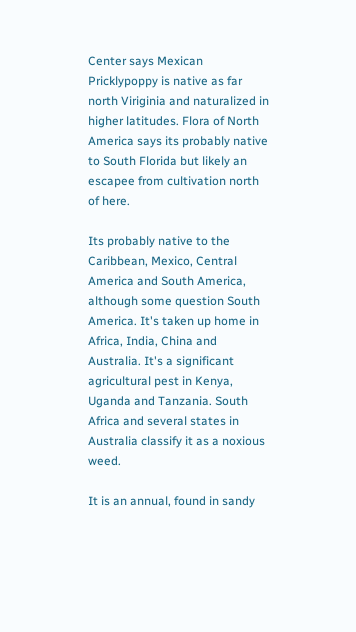Center says Mexican Pricklypoppy is native as far north Viriginia and naturalized in higher latitudes. Flora of North America says its probably native to South Florida but likely an escapee from cultivation north of here.

Its probably native to the Caribbean, Mexico, Central America and South America, although some question South America. It's taken up home in Africa, India, China and Australia. It's a significant agricultural pest in Kenya, Uganda and Tanzania. South Africa and several states in Australia classify it as a noxious weed.

It is an annual, found in sandy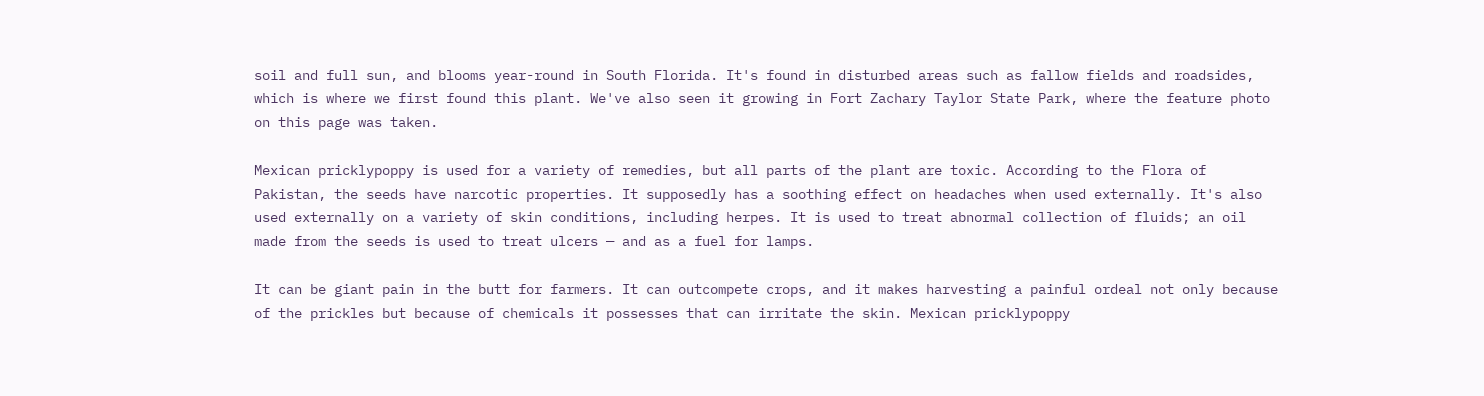soil and full sun, and blooms year-round in South Florida. It's found in disturbed areas such as fallow fields and roadsides, which is where we first found this plant. We've also seen it growing in Fort Zachary Taylor State Park, where the feature photo on this page was taken.

Mexican pricklypoppy is used for a variety of remedies, but all parts of the plant are toxic. According to the Flora of Pakistan, the seeds have narcotic properties. It supposedly has a soothing effect on headaches when used externally. It's also used externally on a variety of skin conditions, including herpes. It is used to treat abnormal collection of fluids; an oil made from the seeds is used to treat ulcers — and as a fuel for lamps.

It can be giant pain in the butt for farmers. It can outcompete crops, and it makes harvesting a painful ordeal not only because of the prickles but because of chemicals it possesses that can irritate the skin. Mexican pricklypoppy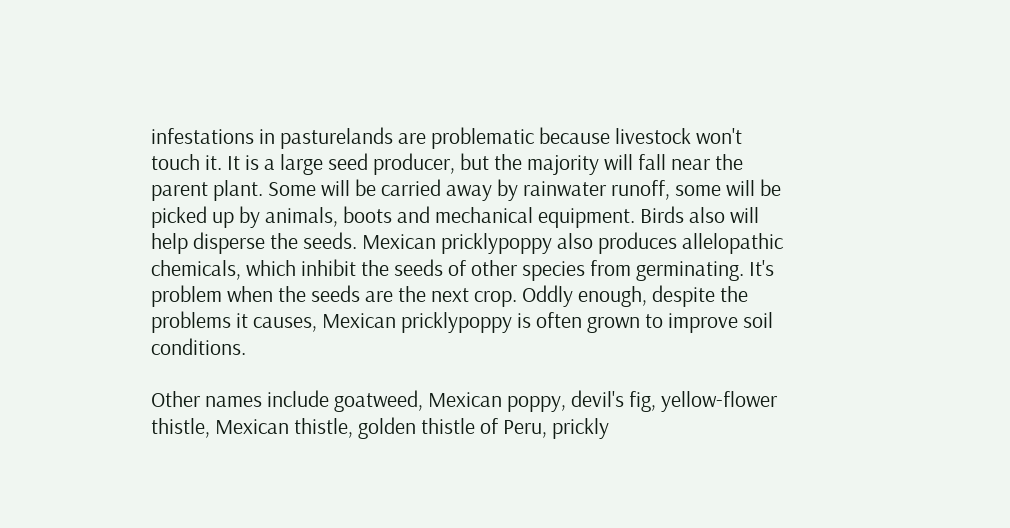infestations in pasturelands are problematic because livestock won't touch it. It is a large seed producer, but the majority will fall near the parent plant. Some will be carried away by rainwater runoff, some will be picked up by animals, boots and mechanical equipment. Birds also will help disperse the seeds. Mexican pricklypoppy also produces allelopathic chemicals, which inhibit the seeds of other species from germinating. It's problem when the seeds are the next crop. Oddly enough, despite the problems it causes, Mexican pricklypoppy is often grown to improve soil conditions.

Other names include goatweed, Mexican poppy, devil's fig, yellow-flower thistle, Mexican thistle, golden thistle of Peru, prickly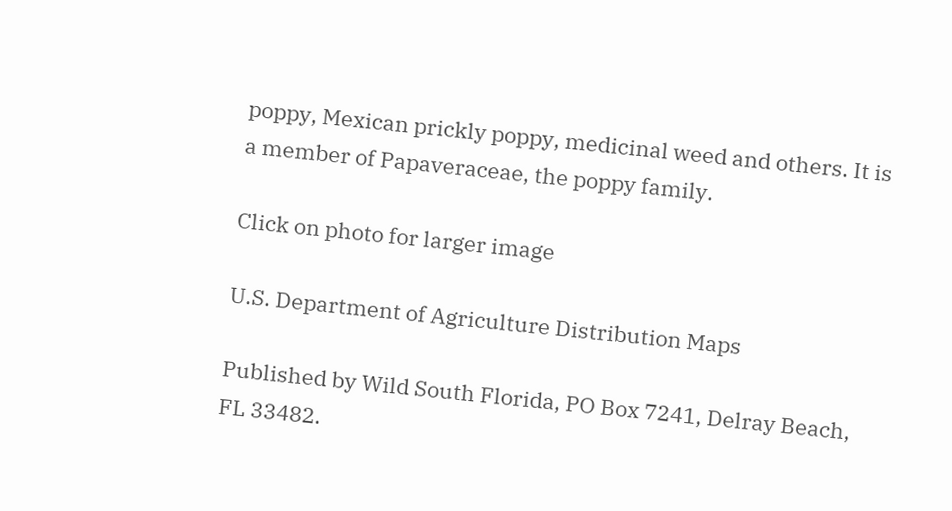poppy, Mexican prickly poppy, medicinal weed and others. It is a member of Papaveraceae, the poppy family.

Click on photo for larger image

U.S. Department of Agriculture Distribution Maps

Published by Wild South Florida, PO Box 7241, Delray Beach, FL 33482.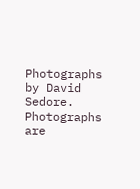Photographs by David Sedore. Photographs are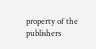property of the publishers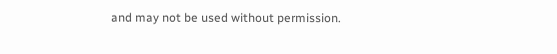and may not be used without permission.